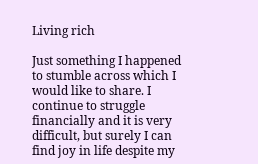Living rich

Just something I happened to stumble across which I would like to share. I continue to struggle financially and it is very difficult, but surely I can find joy in life despite my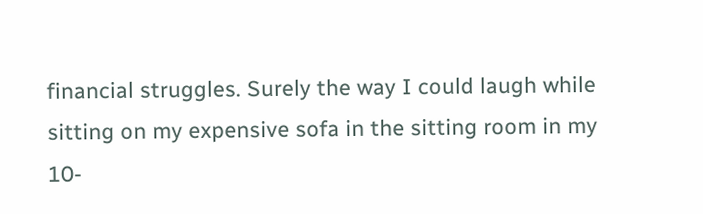financial struggles. Surely the way I could laugh while sitting on my expensive sofa in the sitting room in my 10-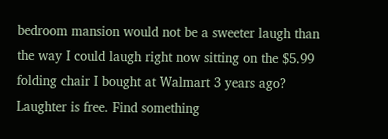bedroom mansion would not be a sweeter laugh than the way I could laugh right now sitting on the $5.99 folding chair I bought at Walmart 3 years ago? Laughter is free. Find something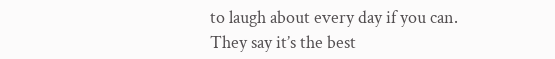to laugh about every day if you can. They say it’s the best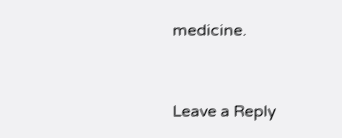medicine.


Leave a Reply